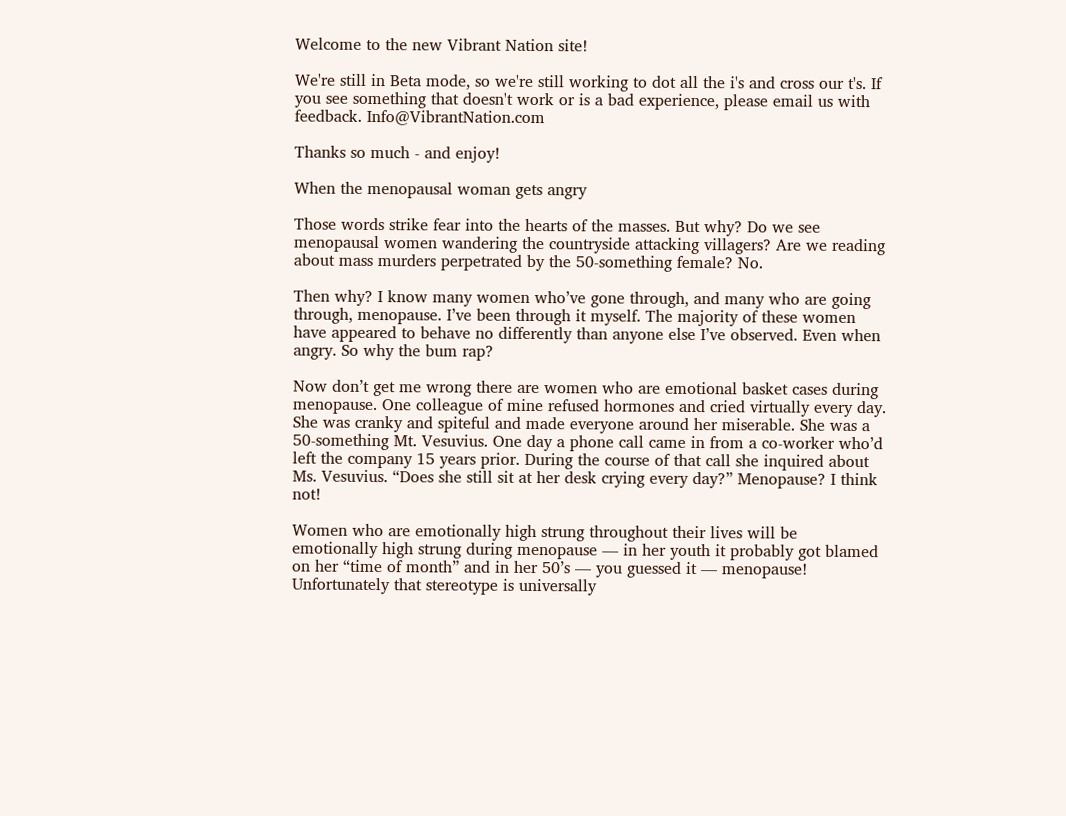Welcome to the new Vibrant Nation site!

We're still in Beta mode, so we're still working to dot all the i's and cross our t's. If you see something that doesn't work or is a bad experience, please email us with feedback. Info@VibrantNation.com

Thanks so much - and enjoy!

When the menopausal woman gets angry

Those words strike fear into the hearts of the masses. But why? Do we see menopausal women wandering the countryside attacking villagers? Are we reading about mass murders perpetrated by the 50-something female? No.

Then why? I know many women who’ve gone through, and many who are going through, menopause. I’ve been through it myself. The majority of these women have appeared to behave no differently than anyone else I’ve observed. Even when angry. So why the bum rap?

Now don’t get me wrong there are women who are emotional basket cases during menopause. One colleague of mine refused hormones and cried virtually every day. She was cranky and spiteful and made everyone around her miserable. She was a 50-something Mt. Vesuvius. One day a phone call came in from a co-worker who’d left the company 15 years prior. During the course of that call she inquired about Ms. Vesuvius. “Does she still sit at her desk crying every day?” Menopause? I think not!

Women who are emotionally high strung throughout their lives will be emotionally high strung during menopause — in her youth it probably got blamed on her “time of month” and in her 50’s — you guessed it — menopause! Unfortunately that stereotype is universally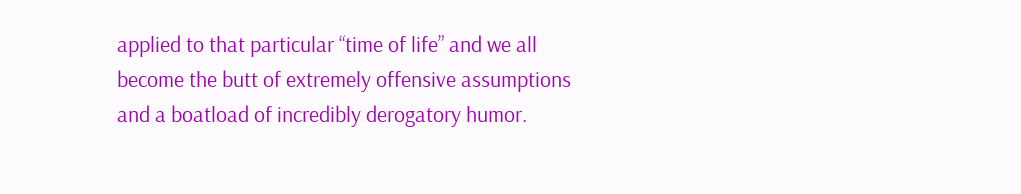applied to that particular “time of life” and we all become the butt of extremely offensive assumptions and a boatload of incredibly derogatory humor.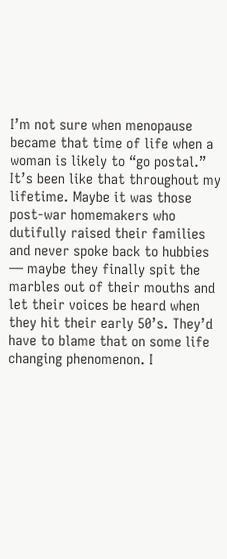I’m not sure when menopause became that time of life when a woman is likely to “go postal.” It’s been like that throughout my lifetime. Maybe it was those post-war homemakers who dutifully raised their families and never spoke back to hubbies — maybe they finally spit the marbles out of their mouths and let their voices be heard when they hit their early 50’s. They’d have to blame that on some life changing phenomenon. I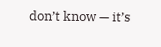don’t know — it’s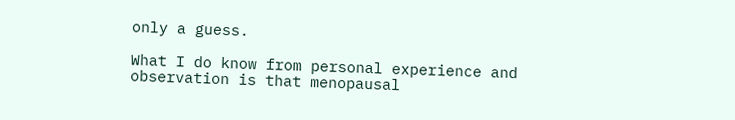only a guess.

What I do know from personal experience and observation is that menopausal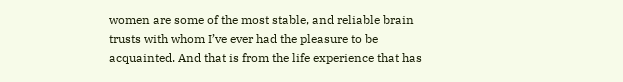women are some of the most stable, and reliable brain trusts with whom I’ve ever had the pleasure to be acquainted. And that is from the life experience that has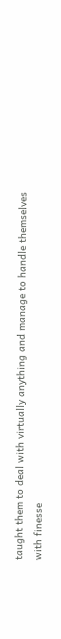taught them to deal with virtually anything and manage to handle themselves with finesse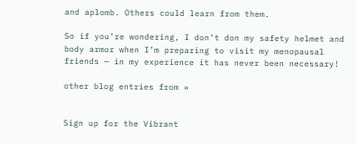and aplomb. Others could learn from them.

So if you’re wondering, I don’t don my safety helmet and body armor when I’m preparing to visit my menopausal friends — in my experience it has never been necessary!

other blog entries from »


Sign up for the Vibrant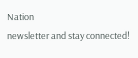Nation
newsletter and stay connected!